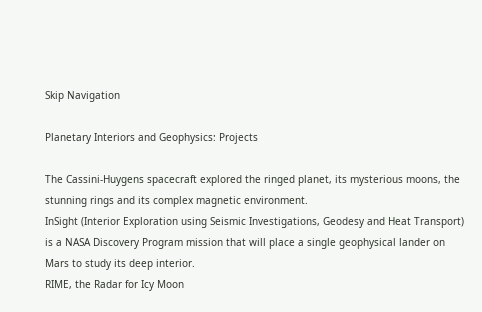Skip Navigation

Planetary Interiors and Geophysics: Projects

The Cassini-Huygens spacecraft explored the ringed planet, its mysterious moons, the stunning rings and its complex magnetic environment.
InSight (Interior Exploration using Seismic Investigations, Geodesy and Heat Transport) is a NASA Discovery Program mission that will place a single geophysical lander on Mars to study its deep interior.
RIME, the Radar for Icy Moon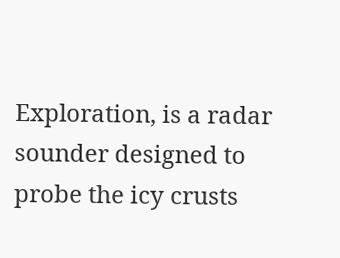Exploration, is a radar sounder designed to probe the icy crusts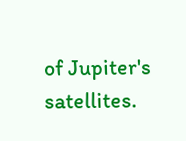of Jupiter's satellites.